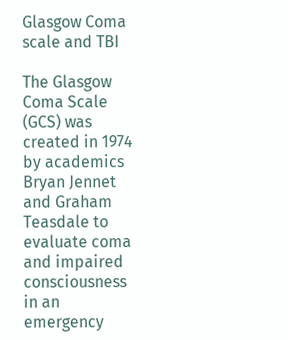Glasgow Coma scale and TBI

The Glasgow Coma Scale (GCS) was created in 1974 by academics Bryan Jennet and Graham Teasdale to evaluate coma and impaired consciousness in an emergency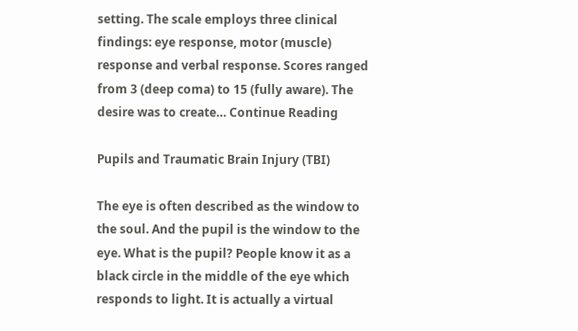setting. The scale employs three clinical findings: eye response, motor (muscle) response and verbal response. Scores ranged from 3 (deep coma) to 15 (fully aware). The desire was to create… Continue Reading

Pupils and Traumatic Brain Injury (TBI)

The eye is often described as the window to the soul. And the pupil is the window to the eye. What is the pupil? People know it as a black circle in the middle of the eye which responds to light. It is actually a virtual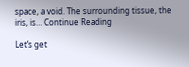space, a void. The surrounding tissue, the iris, is… Continue Reading

Let’s get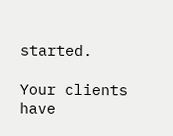started.

Your clients have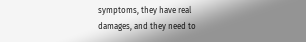symptoms, they have real damages, and they need to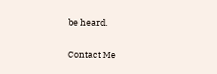be heard.

Contact Me